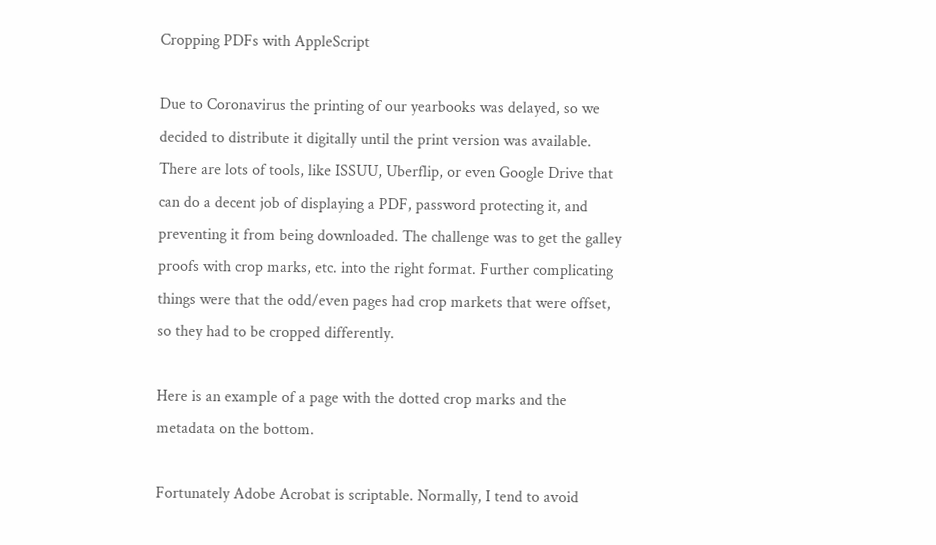Cropping PDFs with AppleScript

Due to Coronavirus the printing of our yearbooks was delayed, so we decided to distribute it digitally until the print version was available. There are lots of tools, like ISSUU, Uberflip, or even Google Drive that can do a decent job of displaying a PDF, password protecting it, and preventing it from being downloaded. The challenge was to get the galley proofs with crop marks, etc. into the right format. Further complicating things were that the odd/even pages had crop markets that were offset, so they had to be cropped differently.

Here is an example of a page with the dotted crop marks and the metadata on the bottom.

Fortunately Adobe Acrobat is scriptable. Normally, I tend to avoid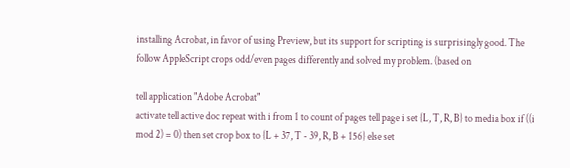installing Acrobat, in favor of using Preview, but its support for scripting is surprisingly good. The follow AppleScript crops odd/even pages differently and solved my problem. (based on

tell application "Adobe Acrobat"
activate tell active doc repeat with i from 1 to count of pages tell page i set {L, T, R, B} to media box if ((i mod 2) = 0) then set crop box to {L + 37, T - 39, R, B + 156} else set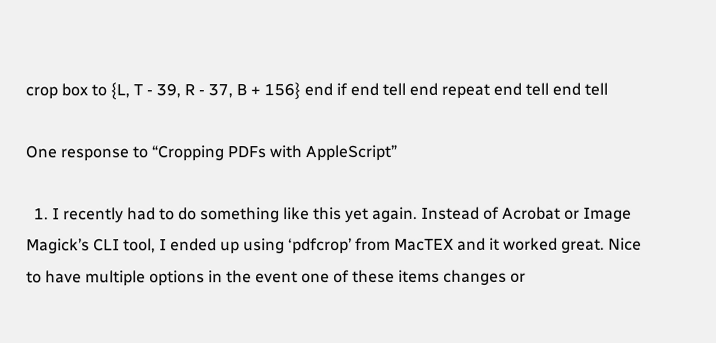crop box to {L, T - 39, R - 37, B + 156} end if end tell end repeat end tell end tell

One response to “Cropping PDFs with AppleScript”

  1. I recently had to do something like this yet again. Instead of Acrobat or Image Magick’s CLI tool, I ended up using ‘pdfcrop’ from MacTEX and it worked great. Nice to have multiple options in the event one of these items changes or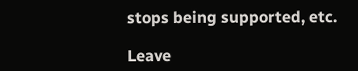stops being supported, etc.

Leave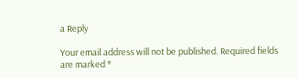a Reply

Your email address will not be published. Required fields are marked *